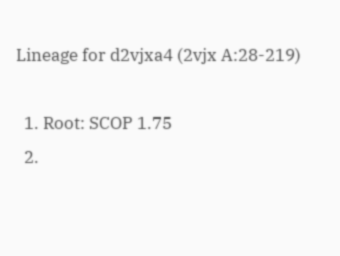Lineage for d2vjxa4 (2vjx A:28-219)

  1. Root: SCOP 1.75
  2.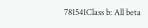781541Class b: All beta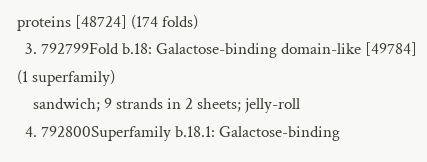proteins [48724] (174 folds)
  3. 792799Fold b.18: Galactose-binding domain-like [49784] (1 superfamily)
    sandwich; 9 strands in 2 sheets; jelly-roll
  4. 792800Superfamily b.18.1: Galactose-binding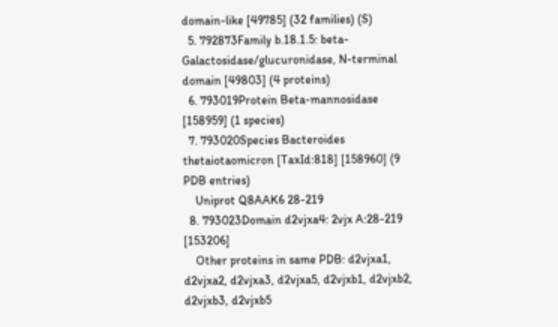domain-like [49785] (32 families) (S)
  5. 792873Family b.18.1.5: beta-Galactosidase/glucuronidase, N-terminal domain [49803] (4 proteins)
  6. 793019Protein Beta-mannosidase [158959] (1 species)
  7. 793020Species Bacteroides thetaiotaomicron [TaxId:818] [158960] (9 PDB entries)
    Uniprot Q8AAK6 28-219
  8. 793023Domain d2vjxa4: 2vjx A:28-219 [153206]
    Other proteins in same PDB: d2vjxa1, d2vjxa2, d2vjxa3, d2vjxa5, d2vjxb1, d2vjxb2, d2vjxb3, d2vjxb5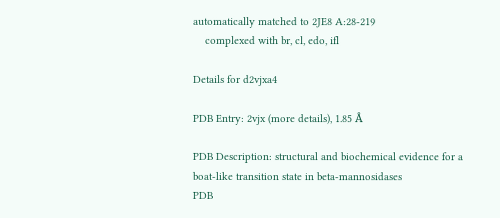automatically matched to 2JE8 A:28-219
    complexed with br, cl, edo, ifl

Details for d2vjxa4

PDB Entry: 2vjx (more details), 1.85 Å

PDB Description: structural and biochemical evidence for a boat-like transition state in beta-mannosidases
PDB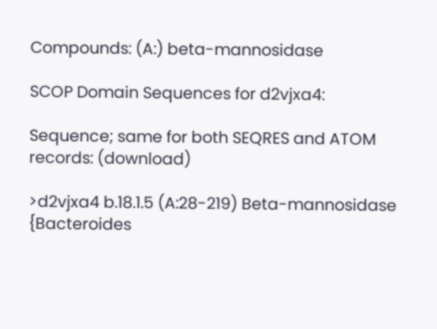Compounds: (A:) beta-mannosidase

SCOP Domain Sequences for d2vjxa4:

Sequence; same for both SEQRES and ATOM records: (download)

>d2vjxa4 b.18.1.5 (A:28-219) Beta-mannosidase {Bacteroides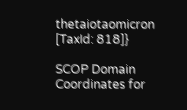thetaiotaomicron [TaxId: 818]}

SCOP Domain Coordinates for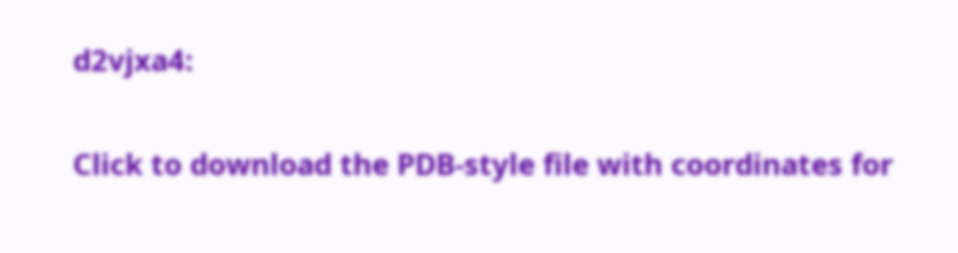d2vjxa4:

Click to download the PDB-style file with coordinates for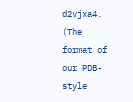d2vjxa4.
(The format of our PDB-style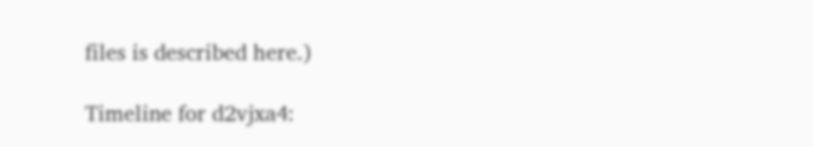files is described here.)

Timeline for d2vjxa4: